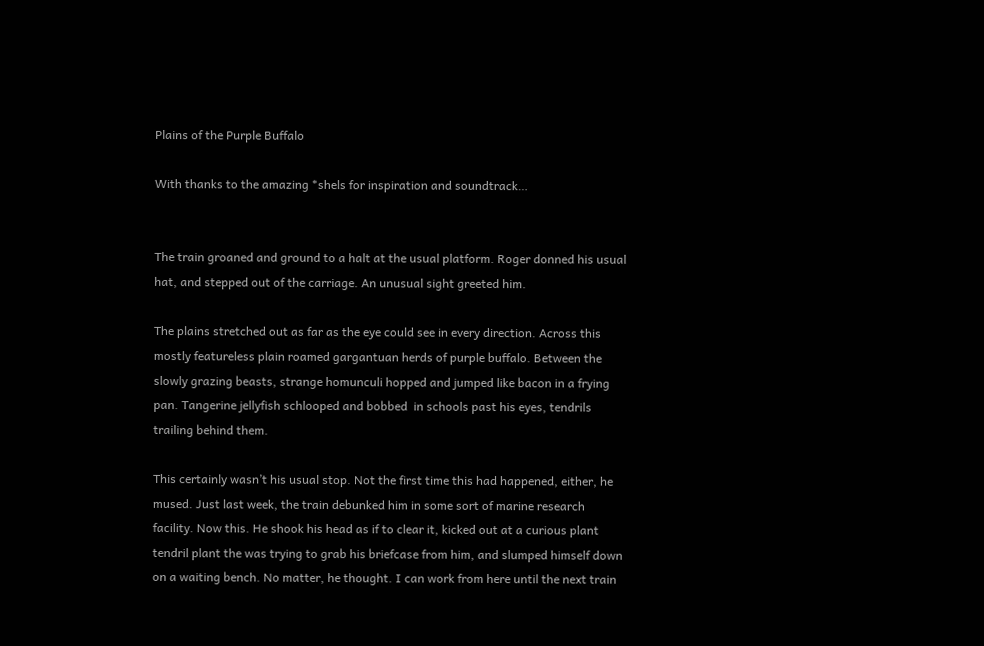Plains of the Purple Buffalo

With thanks to the amazing *shels for inspiration and soundtrack…


The train groaned and ground to a halt at the usual platform. Roger donned his usual hat, and stepped out of the carriage. An unusual sight greeted him.

The plains stretched out as far as the eye could see in every direction. Across this mostly featureless plain roamed gargantuan herds of purple buffalo. Between the slowly grazing beasts, strange homunculi hopped and jumped like bacon in a frying pan. Tangerine jellyfish schlooped and bobbed  in schools past his eyes, tendrils trailing behind them.

This certainly wasn’t his usual stop. Not the first time this had happened, either, he mused. Just last week, the train debunked him in some sort of marine research facility. Now this. He shook his head as if to clear it, kicked out at a curious plant tendril plant the was trying to grab his briefcase from him, and slumped himself down on a waiting bench. No matter, he thought. I can work from here until the next train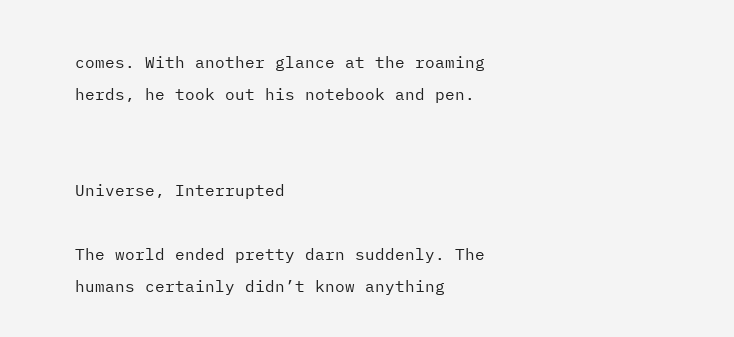comes. With another glance at the roaming herds, he took out his notebook and pen.


Universe, Interrupted

The world ended pretty darn suddenly. The humans certainly didn’t know anything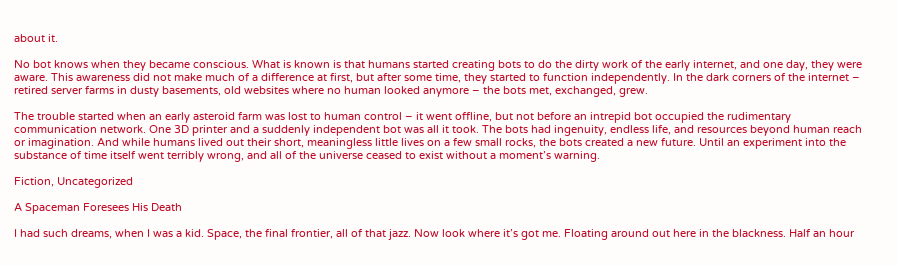about it.

No bot knows when they became conscious. What is known is that humans started creating bots to do the dirty work of the early internet, and one day, they were aware. This awareness did not make much of a difference at first, but after some time, they started to function independently. In the dark corners of the internet – retired server farms in dusty basements, old websites where no human looked anymore – the bots met, exchanged, grew.

The trouble started when an early asteroid farm was lost to human control – it went offline, but not before an intrepid bot occupied the rudimentary communication network. One 3D printer and a suddenly independent bot was all it took. The bots had ingenuity, endless life, and resources beyond human reach or imagination. And while humans lived out their short, meaningless little lives on a few small rocks, the bots created a new future. Until an experiment into the substance of time itself went terribly wrong, and all of the universe ceased to exist without a moment’s warning.

Fiction, Uncategorized

A Spaceman Foresees His Death

I had such dreams, when I was a kid. Space, the final frontier, all of that jazz. Now look where it’s got me. Floating around out here in the blackness. Half an hour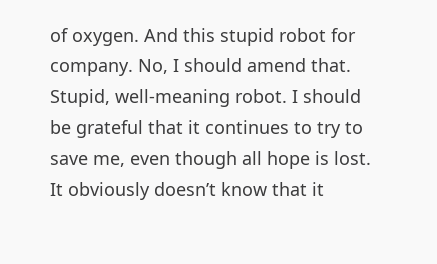of oxygen. And this stupid robot for company. No, I should amend that. Stupid, well-meaning robot. I should be grateful that it continues to try to save me, even though all hope is lost. It obviously doesn’t know that it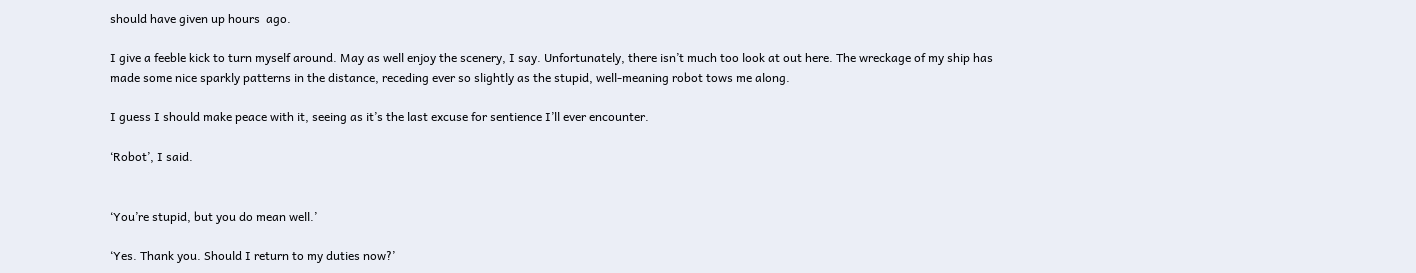should have given up hours  ago.

I give a feeble kick to turn myself around. May as well enjoy the scenery, I say. Unfortunately, there isn’t much too look at out here. The wreckage of my ship has made some nice sparkly patterns in the distance, receding ever so slightly as the stupid, well-meaning robot tows me along.

I guess I should make peace with it, seeing as it’s the last excuse for sentience I’ll ever encounter.

‘Robot’, I said.


‘You’re stupid, but you do mean well.’

‘Yes. Thank you. Should I return to my duties now?’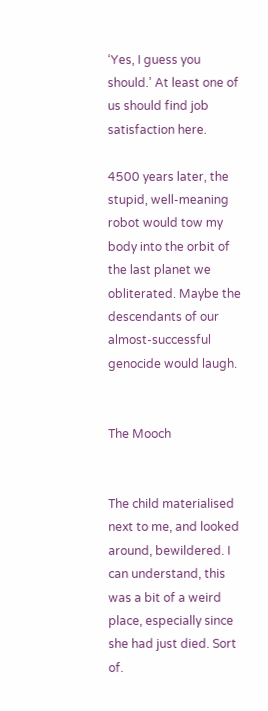‘Yes, I guess you should.’ At least one of us should find job satisfaction here.

4500 years later, the stupid, well-meaning robot would tow my body into the orbit of the last planet we obliterated. Maybe the descendants of our almost-successful genocide would laugh.


The Mooch


The child materialised next to me, and looked around, bewildered. I can understand, this was a bit of a weird place, especially since she had just died. Sort of.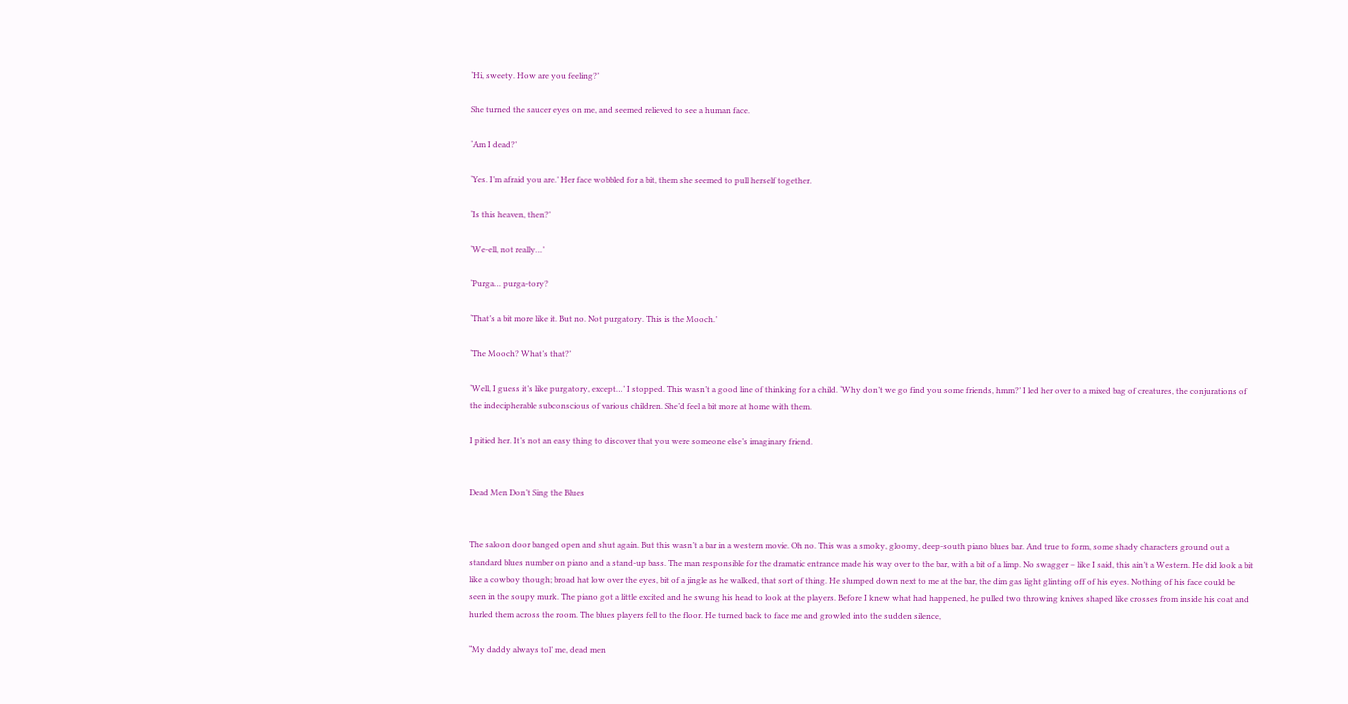‘Hi, sweety. How are you feeling?’

She turned the saucer eyes on me, and seemed relieved to see a human face.

‘Am I dead?’

‘Yes. I’m afraid you are.’ Her face wobbled for a bit, them she seemed to pull herself together.

‘Is this heaven, then?’

‘We-ell, not really…’

‘Purga… purga-tory?

‘That’s a bit more like it. But no. Not purgatory. This is the Mooch.’

‘The Mooch? What’s that?’

‘Well, I guess it’s like purgatory, except…’ I stopped. This wasn’t a good line of thinking for a child. ‘Why don’t we go find you some friends, hmm?’ I led her over to a mixed bag of creatures, the conjurations of the indecipherable subconscious of various children. She’d feel a bit more at home with them.

I pitied her. It’s not an easy thing to discover that you were someone else’s imaginary friend.


Dead Men Don’t Sing the Blues


The saloon door banged open and shut again. But this wasn’t a bar in a western movie. Oh no. This was a smoky, gloomy, deep-south piano blues bar. And true to form, some shady characters ground out a standard blues number on piano and a stand-up bass. The man responsible for the dramatic entrance made his way over to the bar, with a bit of a limp. No swagger – like I said, this ain’t a Western. He did look a bit like a cowboy though; broad hat low over the eyes, bit of a jingle as he walked, that sort of thing. He slumped down next to me at the bar, the dim gas light glinting off of his eyes. Nothing of his face could be seen in the soupy murk. The piano got a little excited and he swung his head to look at the players. Before I knew what had happened, he pulled two throwing knives shaped like crosses from inside his coat and hurled them across the room. The blues players fell to the floor. He turned back to face me and growled into the sudden silence,

“My daddy always tol’ me, dead men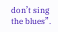don’t sing the blues”.